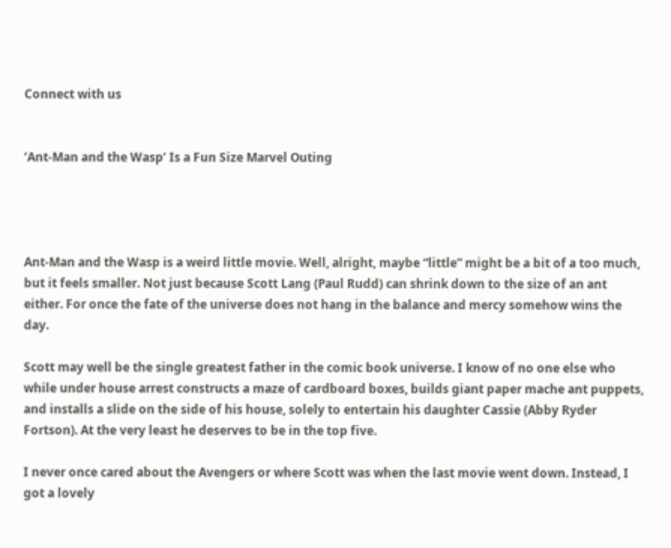Connect with us


‘Ant-Man and the Wasp’ Is a Fun Size Marvel Outing




Ant-Man and the Wasp is a weird little movie. Well, alright, maybe “little” might be a bit of a too much, but it feels smaller. Not just because Scott Lang (Paul Rudd) can shrink down to the size of an ant either. For once the fate of the universe does not hang in the balance and mercy somehow wins the day.

Scott may well be the single greatest father in the comic book universe. I know of no one else who while under house arrest constructs a maze of cardboard boxes, builds giant paper mache ant puppets, and installs a slide on the side of his house, solely to entertain his daughter Cassie (Abby Ryder Fortson). At the very least he deserves to be in the top five.

I never once cared about the Avengers or where Scott was when the last movie went down. Instead, I got a lovely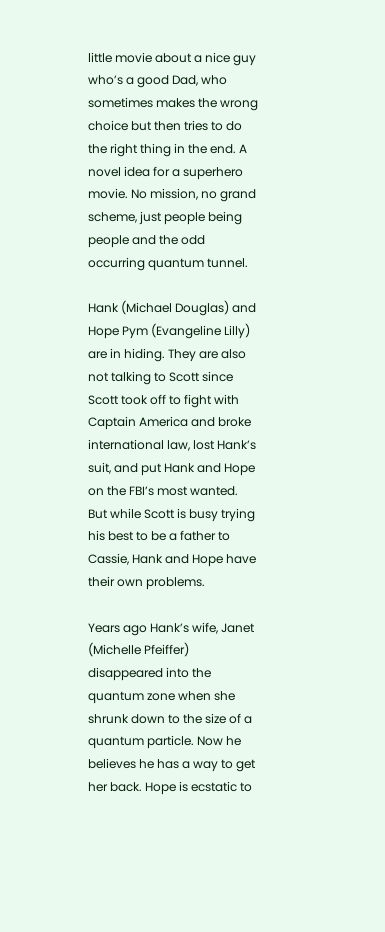little movie about a nice guy who’s a good Dad, who sometimes makes the wrong choice but then tries to do the right thing in the end. A novel idea for a superhero movie. No mission, no grand scheme, just people being people and the odd occurring quantum tunnel.

Hank (Michael Douglas) and Hope Pym (Evangeline Lilly) are in hiding. They are also not talking to Scott since Scott took off to fight with Captain America and broke international law, lost Hank’s suit, and put Hank and Hope on the FBI’s most wanted. But while Scott is busy trying his best to be a father to Cassie, Hank and Hope have their own problems.

Years ago Hank’s wife, Janet (Michelle Pfeiffer) disappeared into the quantum zone when she shrunk down to the size of a quantum particle. Now he believes he has a way to get her back. Hope is ecstatic to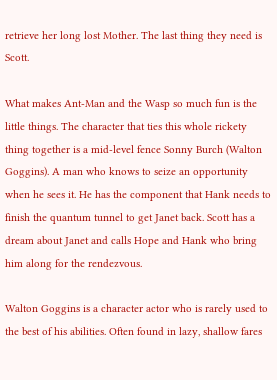retrieve her long lost Mother. The last thing they need is Scott.

What makes Ant-Man and the Wasp so much fun is the little things. The character that ties this whole rickety thing together is a mid-level fence Sonny Burch (Walton Goggins). A man who knows to seize an opportunity when he sees it. He has the component that Hank needs to finish the quantum tunnel to get Janet back. Scott has a dream about Janet and calls Hope and Hank who bring him along for the rendezvous.

Walton Goggins is a character actor who is rarely used to the best of his abilities. Often found in lazy, shallow fares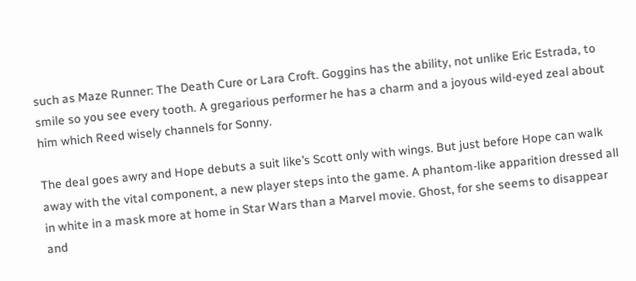such as Maze Runner: The Death Cure or Lara Croft. Goggins has the ability, not unlike Eric Estrada, to smile so you see every tooth. A gregarious performer he has a charm and a joyous wild-eyed zeal about him which Reed wisely channels for Sonny.

The deal goes awry and Hope debuts a suit like’s Scott only with wings. But just before Hope can walk away with the vital component, a new player steps into the game. A phantom-like apparition dressed all in white in a mask more at home in Star Wars than a Marvel movie. Ghost, for she seems to disappear and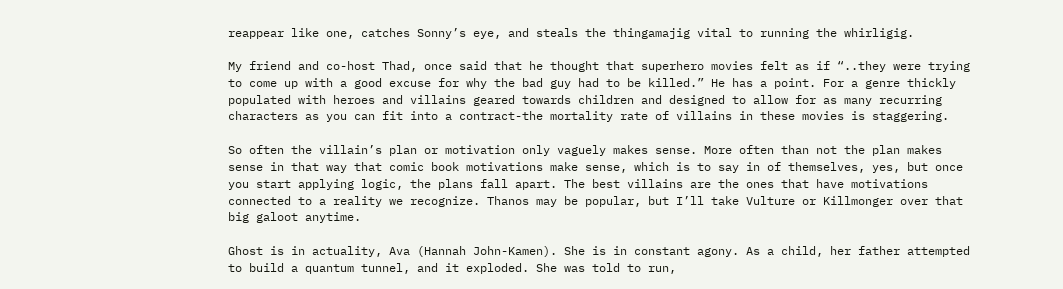reappear like one, catches Sonny’s eye, and steals the thingamajig vital to running the whirligig.

My friend and co-host Thad, once said that he thought that superhero movies felt as if “..they were trying to come up with a good excuse for why the bad guy had to be killed.” He has a point. For a genre thickly populated with heroes and villains geared towards children and designed to allow for as many recurring characters as you can fit into a contract-the mortality rate of villains in these movies is staggering.

So often the villain’s plan or motivation only vaguely makes sense. More often than not the plan makes sense in that way that comic book motivations make sense, which is to say in of themselves, yes, but once you start applying logic, the plans fall apart. The best villains are the ones that have motivations connected to a reality we recognize. Thanos may be popular, but I’ll take Vulture or Killmonger over that big galoot anytime.

Ghost is in actuality, Ava (Hannah John-Kamen). She is in constant agony. As a child, her father attempted to build a quantum tunnel, and it exploded. She was told to run,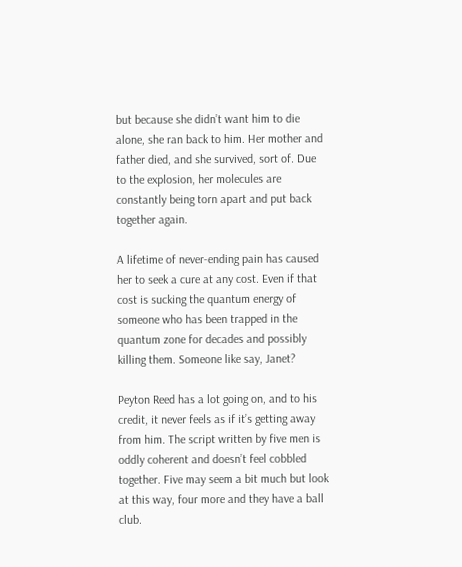but because she didn’t want him to die alone, she ran back to him. Her mother and father died, and she survived, sort of. Due to the explosion, her molecules are constantly being torn apart and put back together again.

A lifetime of never-ending pain has caused her to seek a cure at any cost. Even if that cost is sucking the quantum energy of someone who has been trapped in the quantum zone for decades and possibly killing them. Someone like say, Janet?

Peyton Reed has a lot going on, and to his credit, it never feels as if it’s getting away from him. The script written by five men is oddly coherent and doesn’t feel cobbled together. Five may seem a bit much but look at this way, four more and they have a ball club.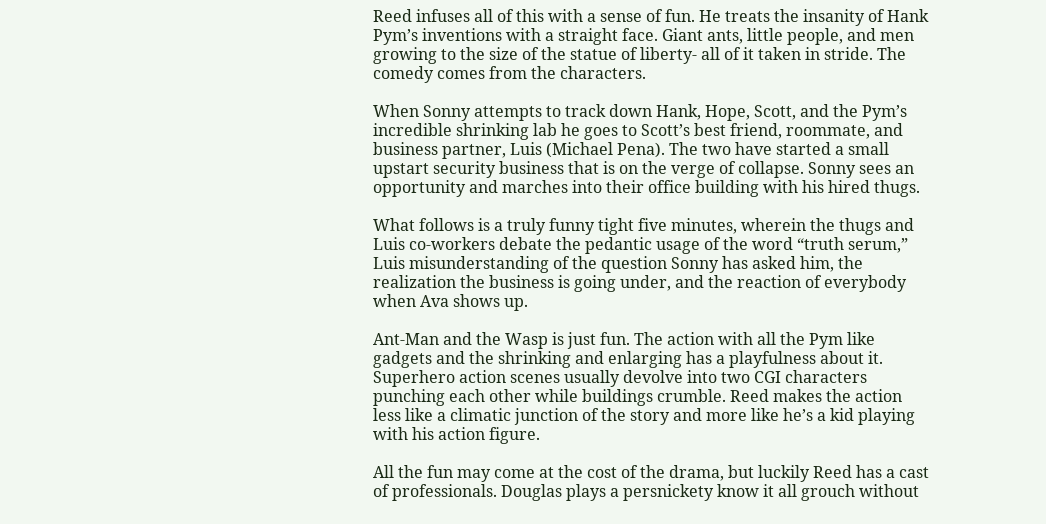Reed infuses all of this with a sense of fun. He treats the insanity of Hank Pym’s inventions with a straight face. Giant ants, little people, and men growing to the size of the statue of liberty- all of it taken in stride. The comedy comes from the characters.

When Sonny attempts to track down Hank, Hope, Scott, and the Pym’s incredible shrinking lab he goes to Scott’s best friend, roommate, and business partner, Luis (Michael Pena). The two have started a small upstart security business that is on the verge of collapse. Sonny sees an opportunity and marches into their office building with his hired thugs.

What follows is a truly funny tight five minutes, wherein the thugs and Luis co-workers debate the pedantic usage of the word “truth serum,” Luis misunderstanding of the question Sonny has asked him, the realization the business is going under, and the reaction of everybody when Ava shows up.

Ant-Man and the Wasp is just fun. The action with all the Pym like gadgets and the shrinking and enlarging has a playfulness about it. Superhero action scenes usually devolve into two CGI characters punching each other while buildings crumble. Reed makes the action less like a climatic junction of the story and more like he’s a kid playing with his action figure.

All the fun may come at the cost of the drama, but luckily Reed has a cast of professionals. Douglas plays a persnickety know it all grouch without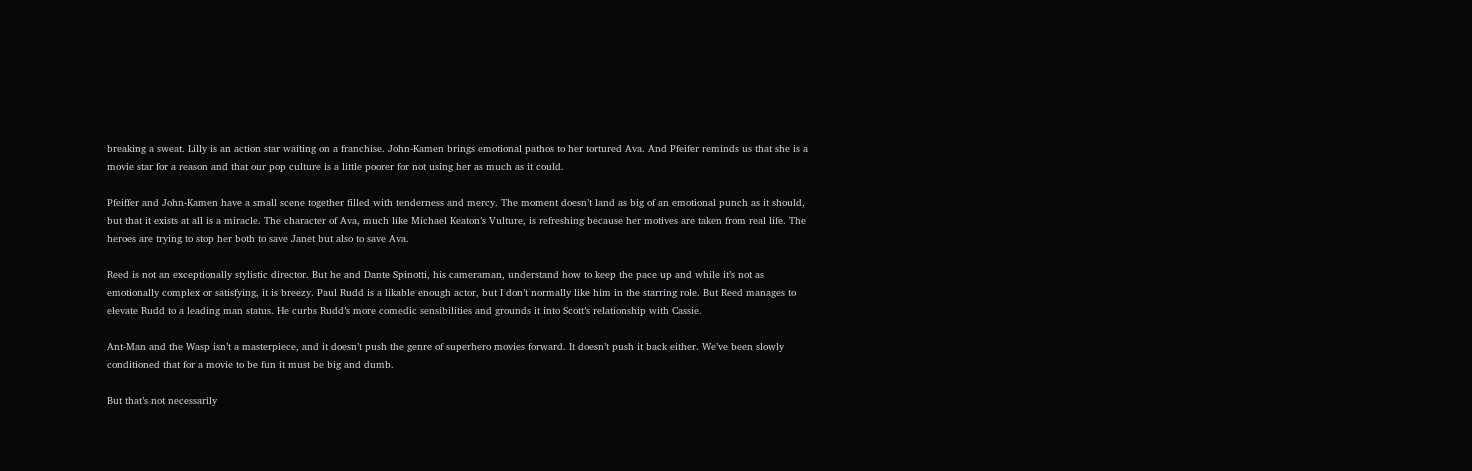breaking a sweat. Lilly is an action star waiting on a franchise. John-Kamen brings emotional pathos to her tortured Ava. And Pfeifer reminds us that she is a movie star for a reason and that our pop culture is a little poorer for not using her as much as it could.

Pfeiffer and John-Kamen have a small scene together filled with tenderness and mercy. The moment doesn’t land as big of an emotional punch as it should, but that it exists at all is a miracle. The character of Ava, much like Michael Keaton’s Vulture, is refreshing because her motives are taken from real life. The heroes are trying to stop her both to save Janet but also to save Ava.

Reed is not an exceptionally stylistic director. But he and Dante Spinotti, his cameraman, understand how to keep the pace up and while it’s not as emotionally complex or satisfying, it is breezy. Paul Rudd is a likable enough actor, but I don’t normally like him in the starring role. But Reed manages to elevate Rudd to a leading man status. He curbs Rudd’s more comedic sensibilities and grounds it into Scott’s relationship with Cassie.

Ant-Man and the Wasp isn’t a masterpiece, and it doesn’t push the genre of superhero movies forward. It doesn’t push it back either. We’ve been slowly conditioned that for a movie to be fun it must be big and dumb.

But that’s not necessarily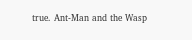true. Ant-Man and the Wasp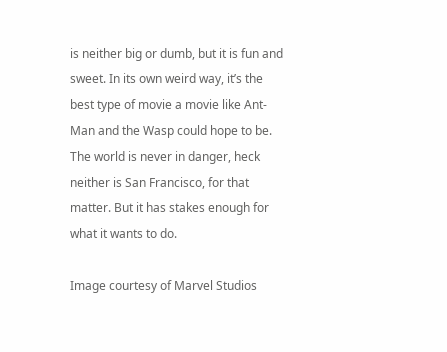is neither big or dumb, but it is fun and sweet. In its own weird way, it’s the best type of movie a movie like Ant-Man and the Wasp could hope to be. The world is never in danger, heck neither is San Francisco, for that matter. But it has stakes enough for what it wants to do.

Image courtesy of Marvel Studios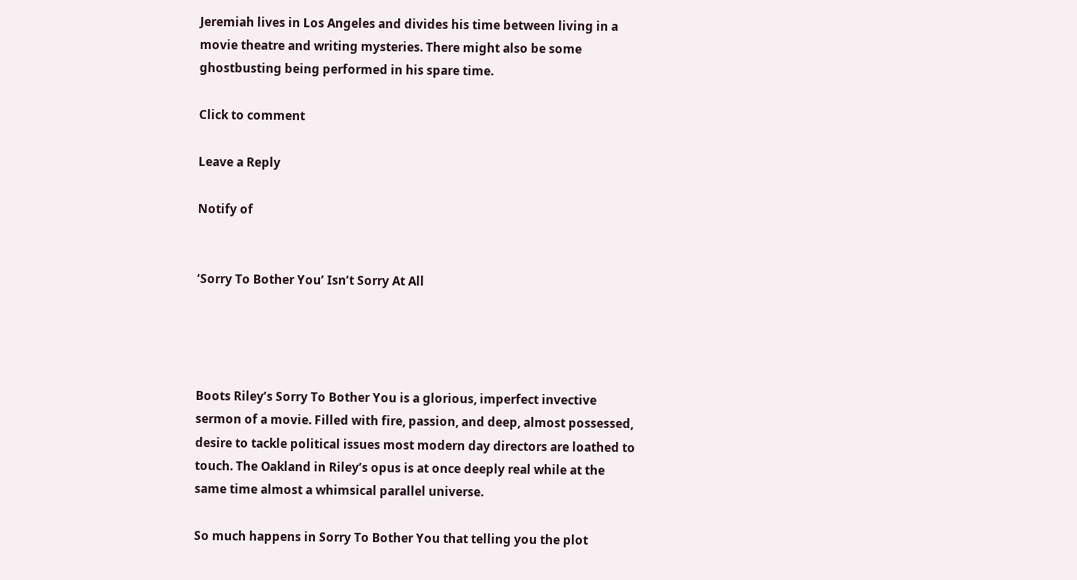Jeremiah lives in Los Angeles and divides his time between living in a movie theatre and writing mysteries. There might also be some ghostbusting being performed in his spare time.

Click to comment

Leave a Reply

Notify of


‘Sorry To Bother You’ Isn’t Sorry At All




Boots Riley’s Sorry To Bother You is a glorious, imperfect invective sermon of a movie. Filled with fire, passion, and deep, almost possessed, desire to tackle political issues most modern day directors are loathed to touch. The Oakland in Riley’s opus is at once deeply real while at the same time almost a whimsical parallel universe.

So much happens in Sorry To Bother You that telling you the plot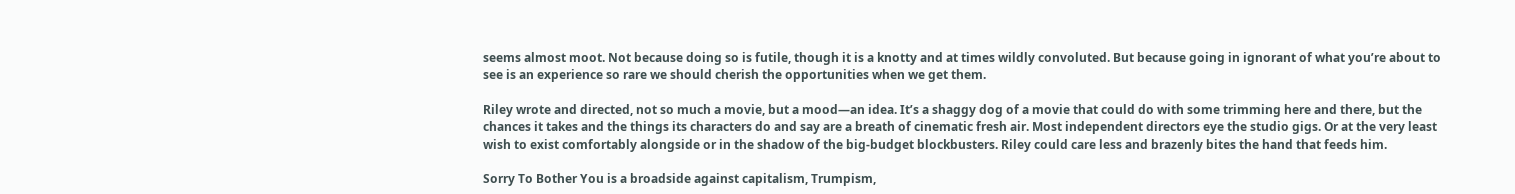seems almost moot. Not because doing so is futile, though it is a knotty and at times wildly convoluted. But because going in ignorant of what you’re about to see is an experience so rare we should cherish the opportunities when we get them.

Riley wrote and directed, not so much a movie, but a mood—an idea. It’s a shaggy dog of a movie that could do with some trimming here and there, but the chances it takes and the things its characters do and say are a breath of cinematic fresh air. Most independent directors eye the studio gigs. Or at the very least wish to exist comfortably alongside or in the shadow of the big-budget blockbusters. Riley could care less and brazenly bites the hand that feeds him.

Sorry To Bother You is a broadside against capitalism, Trumpism,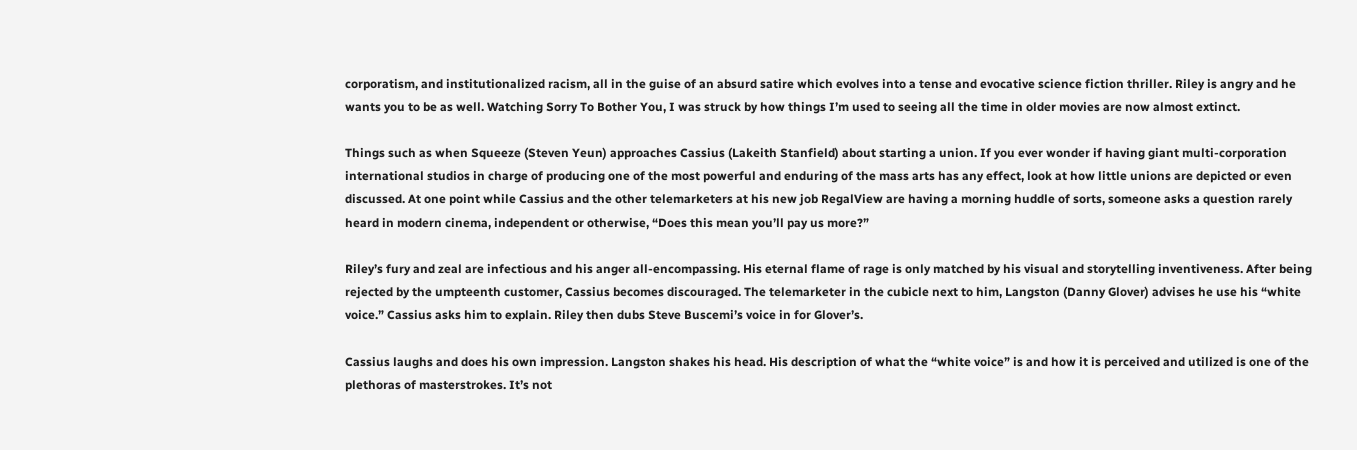corporatism, and institutionalized racism, all in the guise of an absurd satire which evolves into a tense and evocative science fiction thriller. Riley is angry and he wants you to be as well. Watching Sorry To Bother You, I was struck by how things I’m used to seeing all the time in older movies are now almost extinct.

Things such as when Squeeze (Steven Yeun) approaches Cassius (Lakeith Stanfield) about starting a union. If you ever wonder if having giant multi-corporation international studios in charge of producing one of the most powerful and enduring of the mass arts has any effect, look at how little unions are depicted or even discussed. At one point while Cassius and the other telemarketers at his new job RegalView are having a morning huddle of sorts, someone asks a question rarely heard in modern cinema, independent or otherwise, “Does this mean you’ll pay us more?”

Riley’s fury and zeal are infectious and his anger all-encompassing. His eternal flame of rage is only matched by his visual and storytelling inventiveness. After being rejected by the umpteenth customer, Cassius becomes discouraged. The telemarketer in the cubicle next to him, Langston (Danny Glover) advises he use his “white voice.” Cassius asks him to explain. Riley then dubs Steve Buscemi’s voice in for Glover’s.

Cassius laughs and does his own impression. Langston shakes his head. His description of what the “white voice” is and how it is perceived and utilized is one of the plethoras of masterstrokes. It’s not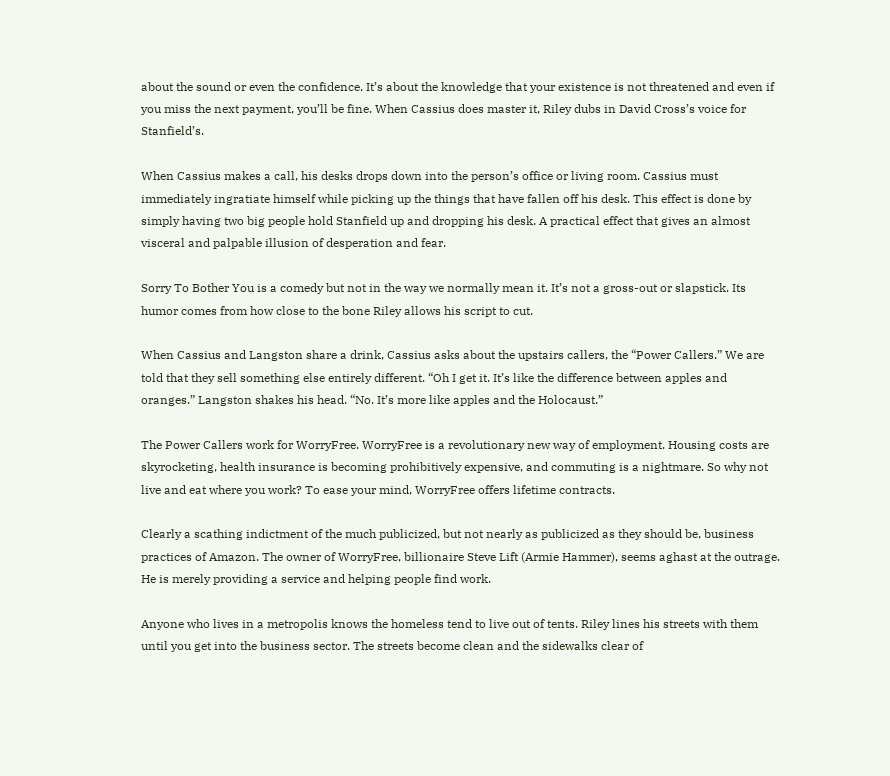about the sound or even the confidence. It’s about the knowledge that your existence is not threatened and even if you miss the next payment, you’ll be fine. When Cassius does master it, Riley dubs in David Cross’s voice for Stanfield’s.

When Cassius makes a call, his desks drops down into the person’s office or living room. Cassius must immediately ingratiate himself while picking up the things that have fallen off his desk. This effect is done by simply having two big people hold Stanfield up and dropping his desk. A practical effect that gives an almost visceral and palpable illusion of desperation and fear.

Sorry To Bother You is a comedy but not in the way we normally mean it. It’s not a gross-out or slapstick. Its humor comes from how close to the bone Riley allows his script to cut.

When Cassius and Langston share a drink, Cassius asks about the upstairs callers, the “Power Callers.” We are told that they sell something else entirely different. “Oh I get it. It’s like the difference between apples and oranges.” Langston shakes his head. “No. It’s more like apples and the Holocaust.”

The Power Callers work for WorryFree. WorryFree is a revolutionary new way of employment. Housing costs are skyrocketing, health insurance is becoming prohibitively expensive, and commuting is a nightmare. So why not live and eat where you work? To ease your mind, WorryFree offers lifetime contracts.

Clearly a scathing indictment of the much publicized, but not nearly as publicized as they should be, business practices of Amazon. The owner of WorryFree, billionaire Steve Lift (Armie Hammer), seems aghast at the outrage. He is merely providing a service and helping people find work.

Anyone who lives in a metropolis knows the homeless tend to live out of tents. Riley lines his streets with them until you get into the business sector. The streets become clean and the sidewalks clear of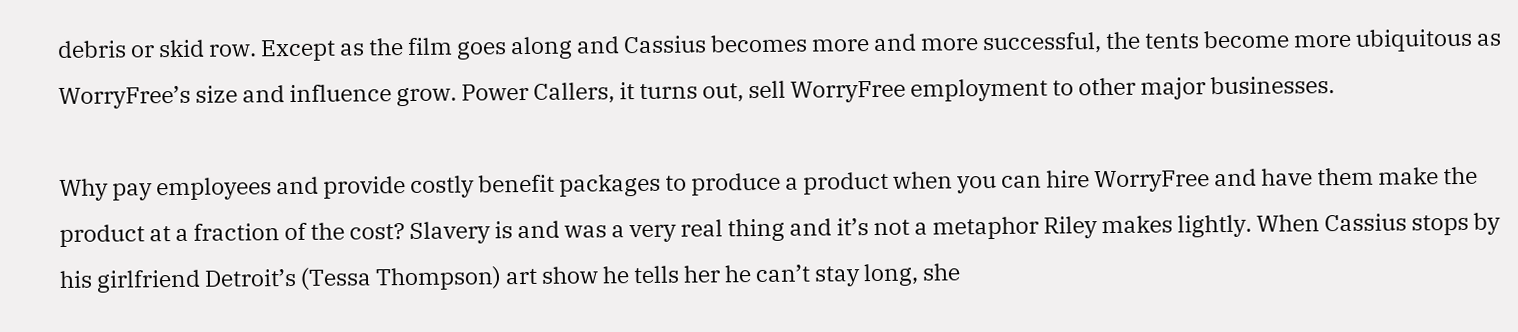debris or skid row. Except as the film goes along and Cassius becomes more and more successful, the tents become more ubiquitous as WorryFree’s size and influence grow. Power Callers, it turns out, sell WorryFree employment to other major businesses.

Why pay employees and provide costly benefit packages to produce a product when you can hire WorryFree and have them make the product at a fraction of the cost? Slavery is and was a very real thing and it’s not a metaphor Riley makes lightly. When Cassius stops by his girlfriend Detroit’s (Tessa Thompson) art show he tells her he can’t stay long, she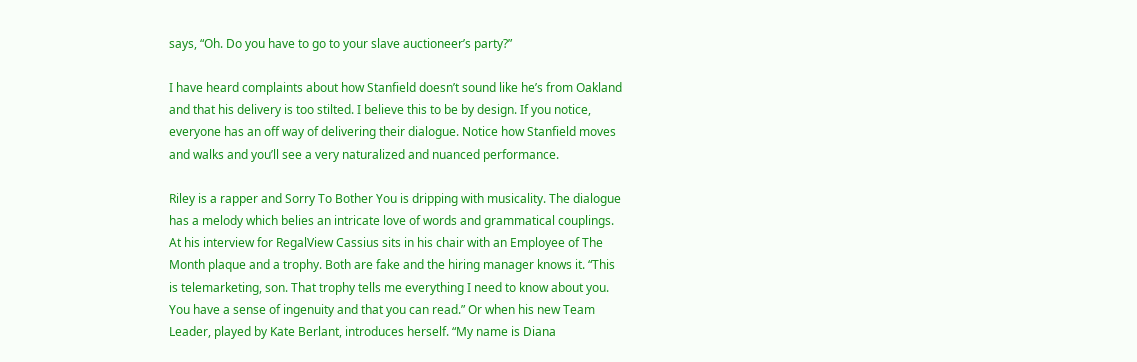says, “Oh. Do you have to go to your slave auctioneer’s party?”

I have heard complaints about how Stanfield doesn’t sound like he’s from Oakland and that his delivery is too stilted. I believe this to be by design. If you notice, everyone has an off way of delivering their dialogue. Notice how Stanfield moves and walks and you’ll see a very naturalized and nuanced performance.

Riley is a rapper and Sorry To Bother You is dripping with musicality. The dialogue has a melody which belies an intricate love of words and grammatical couplings. At his interview for RegalView Cassius sits in his chair with an Employee of The Month plaque and a trophy. Both are fake and the hiring manager knows it. “This is telemarketing, son. That trophy tells me everything I need to know about you. You have a sense of ingenuity and that you can read.” Or when his new Team Leader, played by Kate Berlant, introduces herself. “My name is Diana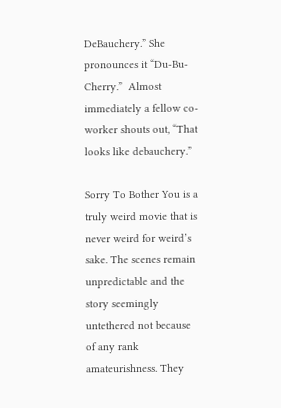DeBauchery.” She pronounces it “Du-Bu-Cherry.”  Almost immediately a fellow co-worker shouts out, “That looks like debauchery.”

Sorry To Bother You is a truly weird movie that is never weird for weird’s sake. The scenes remain unpredictable and the story seemingly untethered not because of any rank amateurishness. They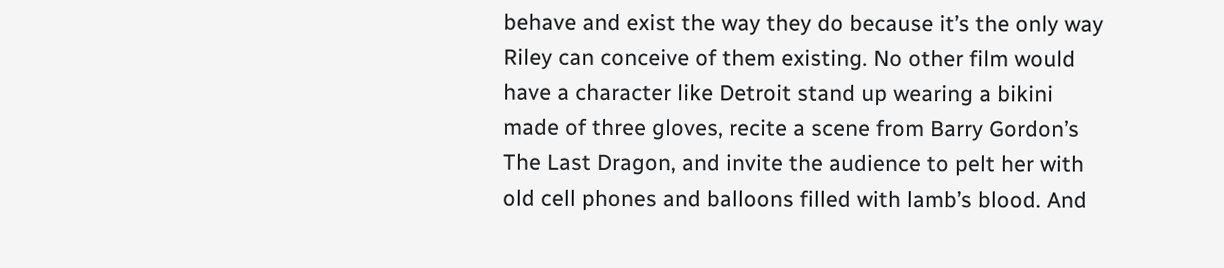behave and exist the way they do because it’s the only way Riley can conceive of them existing. No other film would have a character like Detroit stand up wearing a bikini made of three gloves, recite a scene from Barry Gordon’s The Last Dragon, and invite the audience to pelt her with old cell phones and balloons filled with lamb’s blood. And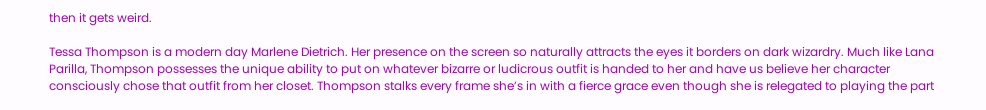then it gets weird.

Tessa Thompson is a modern day Marlene Dietrich. Her presence on the screen so naturally attracts the eyes it borders on dark wizardry. Much like Lana Parilla, Thompson possesses the unique ability to put on whatever bizarre or ludicrous outfit is handed to her and have us believe her character consciously chose that outfit from her closet. Thompson stalks every frame she’s in with a fierce grace even though she is relegated to playing the part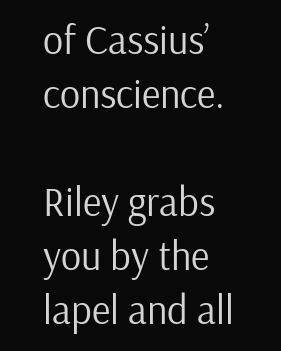of Cassius’ conscience.

Riley grabs you by the lapel and all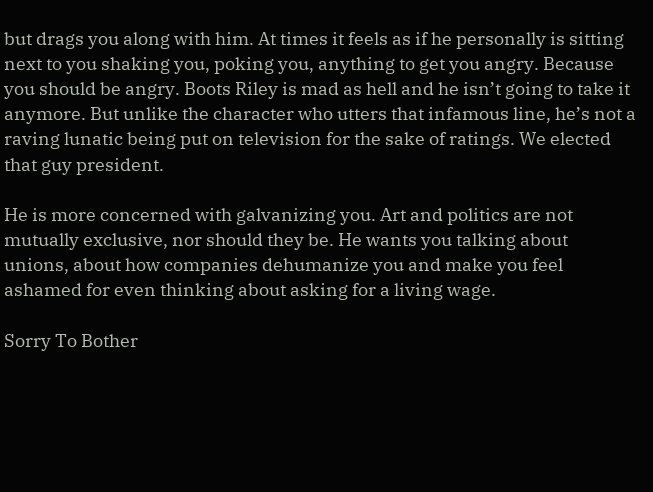but drags you along with him. At times it feels as if he personally is sitting next to you shaking you, poking you, anything to get you angry. Because you should be angry. Boots Riley is mad as hell and he isn’t going to take it anymore. But unlike the character who utters that infamous line, he’s not a raving lunatic being put on television for the sake of ratings. We elected that guy president.

He is more concerned with galvanizing you. Art and politics are not mutually exclusive, nor should they be. He wants you talking about unions, about how companies dehumanize you and make you feel ashamed for even thinking about asking for a living wage.

Sorry To Bother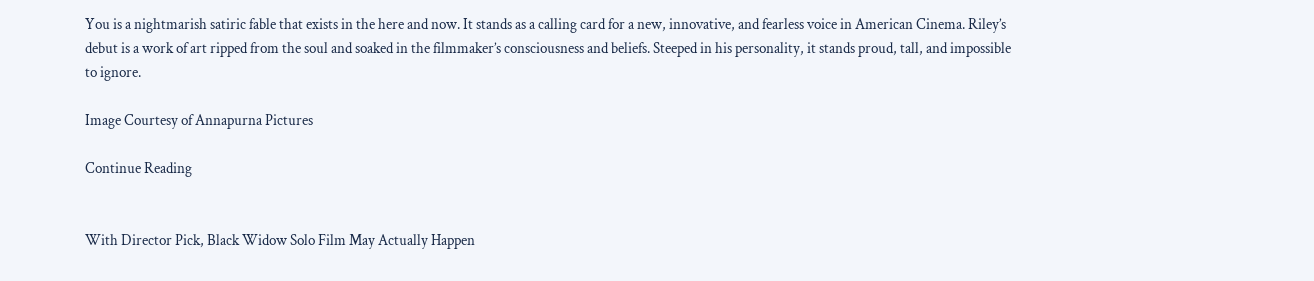You is a nightmarish satiric fable that exists in the here and now. It stands as a calling card for a new, innovative, and fearless voice in American Cinema. Riley’s debut is a work of art ripped from the soul and soaked in the filmmaker’s consciousness and beliefs. Steeped in his personality, it stands proud, tall, and impossible to ignore.

Image Courtesy of Annapurna Pictures

Continue Reading


With Director Pick, Black Widow Solo Film May Actually Happen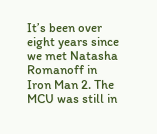It’s been over eight years since we met Natasha Romanoff in Iron Man 2. The MCU was still in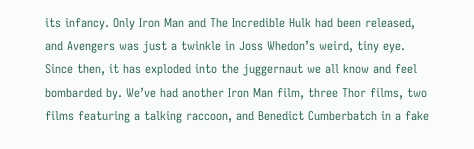its infancy. Only Iron Man and The Incredible Hulk had been released, and Avengers was just a twinkle in Joss Whedon’s weird, tiny eye. Since then, it has exploded into the juggernaut we all know and feel bombarded by. We’ve had another Iron Man film, three Thor films, two films featuring a talking raccoon, and Benedict Cumberbatch in a fake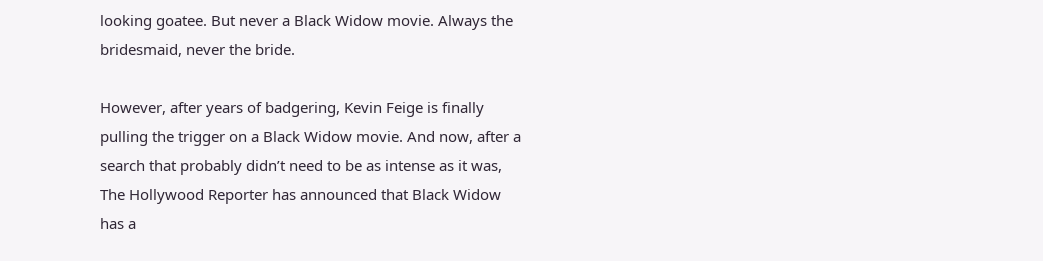looking goatee. But never a Black Widow movie. Always the bridesmaid, never the bride.

However, after years of badgering, Kevin Feige is finally pulling the trigger on a Black Widow movie. And now, after a search that probably didn’t need to be as intense as it was, The Hollywood Reporter has announced that Black Widow has a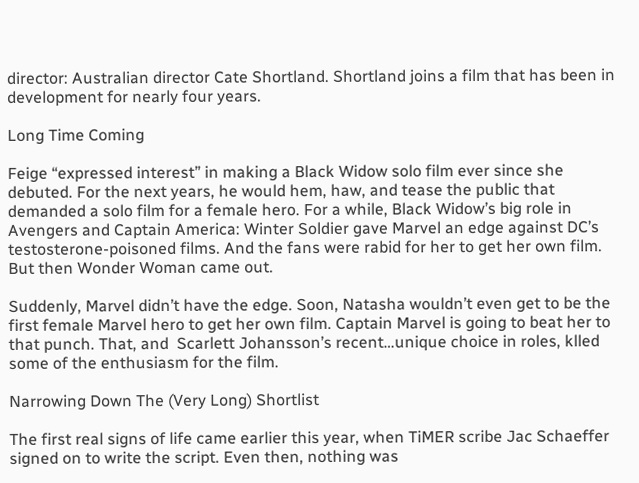director: Australian director Cate Shortland. Shortland joins a film that has been in development for nearly four years.

Long Time Coming

Feige “expressed interest” in making a Black Widow solo film ever since she debuted. For the next years, he would hem, haw, and tease the public that demanded a solo film for a female hero. For a while, Black Widow’s big role in Avengers and Captain America: Winter Soldier gave Marvel an edge against DC’s testosterone-poisoned films. And the fans were rabid for her to get her own film. But then Wonder Woman came out.

Suddenly, Marvel didn’t have the edge. Soon, Natasha wouldn’t even get to be the first female Marvel hero to get her own film. Captain Marvel is going to beat her to that punch. That, and  Scarlett Johansson’s recent…unique choice in roles, klled some of the enthusiasm for the film.

Narrowing Down The (Very Long) Shortlist

The first real signs of life came earlier this year, when TiMER scribe Jac Schaeffer signed on to write the script. Even then, nothing was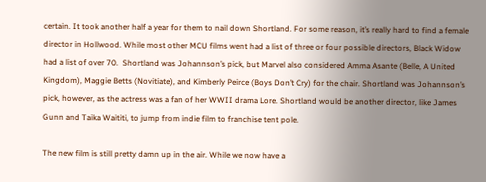certain. It took another half a year for them to nail down Shortland. For some reason, it’s really hard to find a female director in Hollwood. While most other MCU films went had a list of three or four possible directors, Black Widow had a list of over 70.  Shortland was Johannson’s pick, but Marvel also considered Amma Asante (Belle, A United Kingdom), Maggie Betts (Novitiate), and Kimberly Peirce (Boys Don’t Cry) for the chair. Shortland was Johannson’s pick, however, as the actress was a fan of her WWII drama Lore. Shortland would be another director, like James Gunn and Taika Waititi, to jump from indie film to franchise tent pole.

The new film is still pretty damn up in the air. While we now have a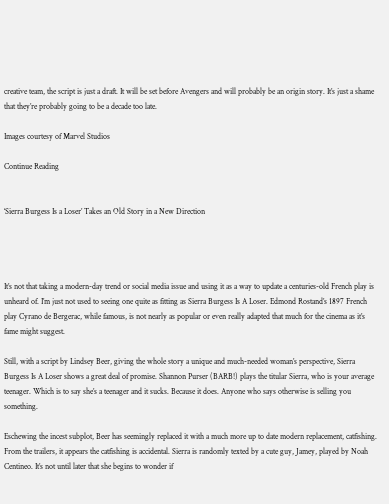creative team, the script is just a draft. It will be set before Avengers and will probably be an origin story. It’s just a shame that they’re probably going to be a decade too late.

Images courtesy of Marvel Studios

Continue Reading


‘Sierra Burgess Is a Loser’ Takes an Old Story in a New Direction




It’s not that taking a modern-day trend or social media issue and using it as a way to update a centuries-old French play is unheard of. I’m just not used to seeing one quite as fitting as Sierra Burgess Is A Loser. Edmond Rostand’s 1897 French play Cyrano de Bergerac, while famous, is not nearly as popular or even really adapted that much for the cinema as it’s fame might suggest.

Still, with a script by Lindsey Beer, giving the whole story a unique and much-needed woman’s perspective, Sierra Burgess Is A Loser shows a great deal of promise. Shannon Purser (BARB!) plays the titular Sierra, who is your average teenager. Which is to say she’s a teenager and it sucks. Because it does. Anyone who says otherwise is selling you something.

Eschewing the incest subplot, Beer has seemingly replaced it with a much more up to date modern replacement, catfishing. From the trailers, it appears the catfishing is accidental. Sierra is randomly texted by a cute guy, Jamey, played by Noah Centineo. It’s not until later that she begins to wonder if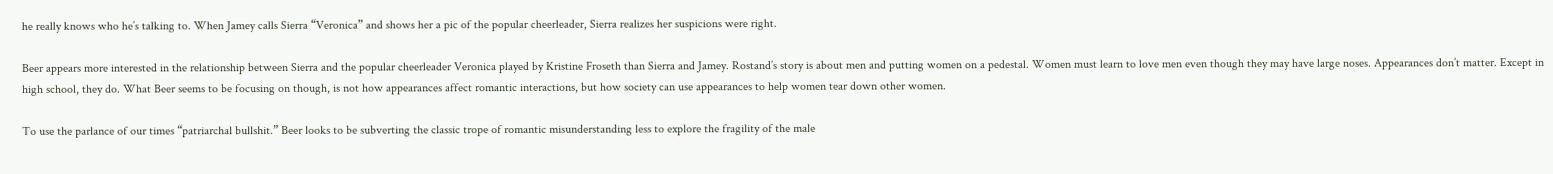he really knows who he’s talking to. When Jamey calls Sierra “Veronica” and shows her a pic of the popular cheerleader, Sierra realizes her suspicions were right.

Beer appears more interested in the relationship between Sierra and the popular cheerleader Veronica played by Kristine Froseth than Sierra and Jamey. Rostand’s story is about men and putting women on a pedestal. Women must learn to love men even though they may have large noses. Appearances don’t matter. Except in high school, they do. What Beer seems to be focusing on though, is not how appearances affect romantic interactions, but how society can use appearances to help women tear down other women.

To use the parlance of our times “patriarchal bullshit.” Beer looks to be subverting the classic trope of romantic misunderstanding less to explore the fragility of the male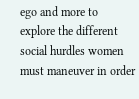ego and more to explore the different social hurdles women must maneuver in order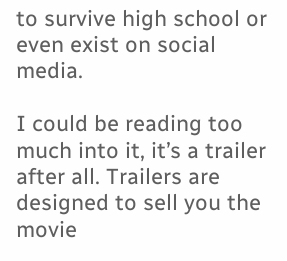to survive high school or even exist on social media.

I could be reading too much into it, it’s a trailer after all. Trailers are designed to sell you the movie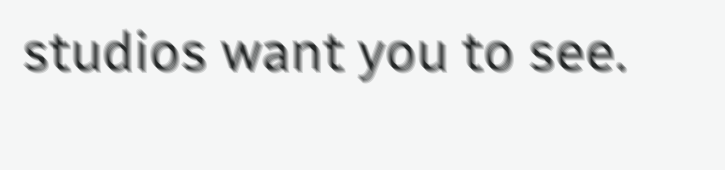studios want you to see.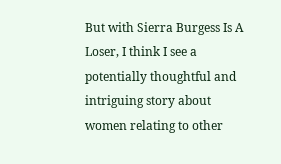But with Sierra Burgess Is A Loser, I think I see a potentially thoughtful and intriguing story about women relating to other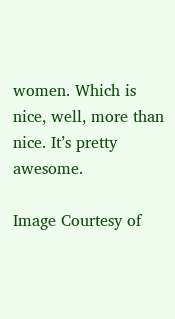women. Which is nice, well, more than nice. It’s pretty awesome.

Image Courtesy of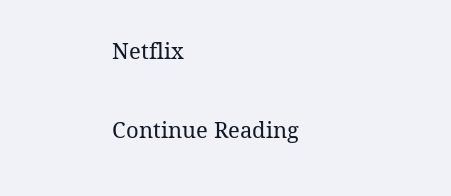Netflix

Continue Reading